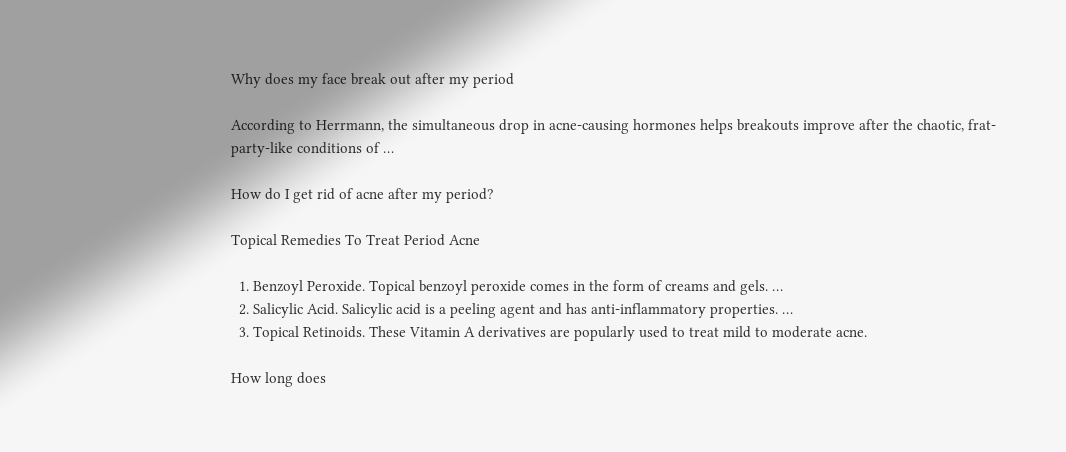Why does my face break out after my period

According to Herrmann, the simultaneous drop in acne-causing hormones helps breakouts improve after the chaotic, frat-party-like conditions of …

How do I get rid of acne after my period?

Topical Remedies To Treat Period Acne

  1. Benzoyl Peroxide. Topical benzoyl peroxide comes in the form of creams and gels. …
  2. Salicylic Acid. Salicylic acid is a peeling agent and has anti-inflammatory properties. …
  3. Topical Retinoids. These Vitamin A derivatives are popularly used to treat mild to moderate acne.

How long does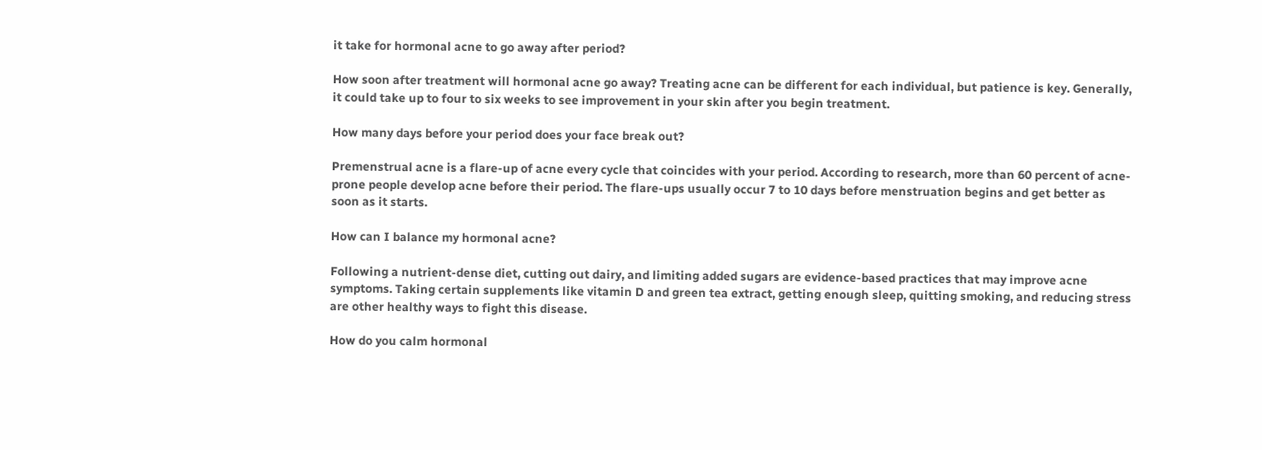it take for hormonal acne to go away after period?

How soon after treatment will hormonal acne go away? Treating acne can be different for each individual, but patience is key. Generally, it could take up to four to six weeks to see improvement in your skin after you begin treatment.

How many days before your period does your face break out?

Premenstrual acne is a flare-up of acne every cycle that coincides with your period. According to research, more than 60 percent of acne-prone people develop acne before their period. The flare-ups usually occur 7 to 10 days before menstruation begins and get better as soon as it starts.

How can I balance my hormonal acne?

Following a nutrient-dense diet, cutting out dairy, and limiting added sugars are evidence-based practices that may improve acne symptoms. Taking certain supplements like vitamin D and green tea extract, getting enough sleep, quitting smoking, and reducing stress are other healthy ways to fight this disease.

How do you calm hormonal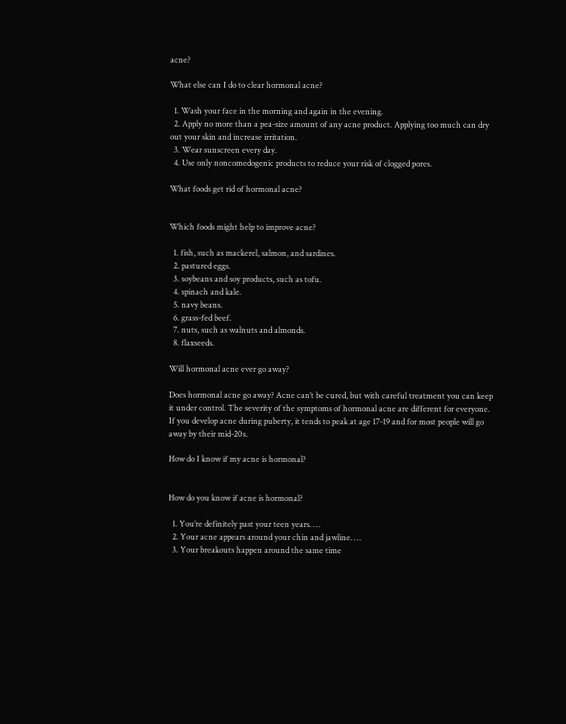acne?

What else can I do to clear hormonal acne?

  1. Wash your face in the morning and again in the evening.
  2. Apply no more than a pea-size amount of any acne product. Applying too much can dry out your skin and increase irritation.
  3. Wear sunscreen every day.
  4. Use only noncomedogenic products to reduce your risk of clogged pores.

What foods get rid of hormonal acne?


Which foods might help to improve acne?

  1. fish, such as mackerel, salmon, and sardines.
  2. pastured eggs.
  3. soybeans and soy products, such as tofu.
  4. spinach and kale.
  5. navy beans.
  6. grass-fed beef.
  7. nuts, such as walnuts and almonds.
  8. flaxseeds.

Will hormonal acne ever go away?

Does hormonal acne go away? Acne can’t be cured, but with careful treatment you can keep it under control. The severity of the symptoms of hormonal acne are different for everyone. If you develop acne during puberty, it tends to peak at age 17-19 and for most people will go away by their mid-20s.

How do I know if my acne is hormonal?


How do you know if acne is hormonal?

  1. You’re definitely past your teen years. …
  2. Your acne appears around your chin and jawline. …
  3. Your breakouts happen around the same time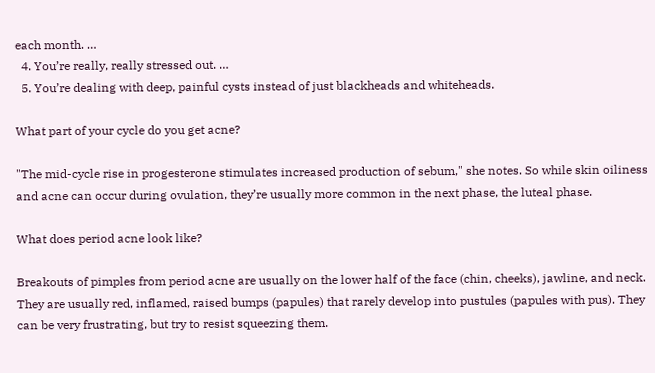each month. …
  4. You’re really, really stressed out. …
  5. You’re dealing with deep, painful cysts instead of just blackheads and whiteheads.

What part of your cycle do you get acne?

"The mid-cycle rise in progesterone stimulates increased production of sebum," she notes. So while skin oiliness and acne can occur during ovulation, they’re usually more common in the next phase, the luteal phase.

What does period acne look like?

Breakouts of pimples from period acne are usually on the lower half of the face (chin, cheeks), jawline, and neck. They are usually red, inflamed, raised bumps (papules) that rarely develop into pustules (papules with pus). They can be very frustrating, but try to resist squeezing them.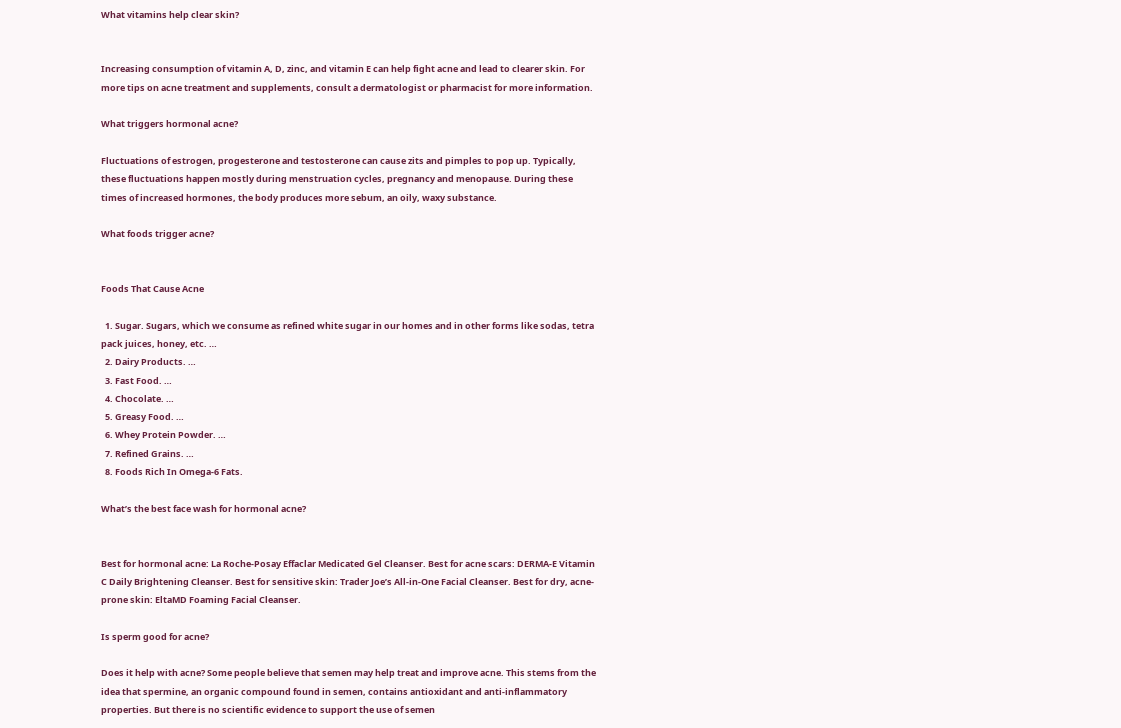What vitamins help clear skin?


Increasing consumption of vitamin A, D, zinc, and vitamin E can help fight acne and lead to clearer skin. For more tips on acne treatment and supplements, consult a dermatologist or pharmacist for more information.

What triggers hormonal acne?

Fluctuations of estrogen, progesterone and testosterone can cause zits and pimples to pop up. Typically, these fluctuations happen mostly during menstruation cycles, pregnancy and menopause. During these times of increased hormones, the body produces more sebum, an oily, waxy substance.

What foods trigger acne?


Foods That Cause Acne

  1. Sugar. Sugars, which we consume as refined white sugar in our homes and in other forms like sodas, tetra pack juices, honey, etc. …
  2. Dairy Products. …
  3. Fast Food. …
  4. Chocolate. …
  5. Greasy Food. …
  6. Whey Protein Powder. …
  7. Refined Grains. …
  8. Foods Rich In Omega-6 Fats.

What’s the best face wash for hormonal acne?


Best for hormonal acne: La Roche-Posay Effaclar Medicated Gel Cleanser. Best for acne scars: DERMA-E Vitamin C Daily Brightening Cleanser. Best for sensitive skin: Trader Joe’s All-in-One Facial Cleanser. Best for dry, acne-prone skin: EltaMD Foaming Facial Cleanser.

Is sperm good for acne?

Does it help with acne? Some people believe that semen may help treat and improve acne. This stems from the idea that spermine, an organic compound found in semen, contains antioxidant and anti-inflammatory properties. But there is no scientific evidence to support the use of semen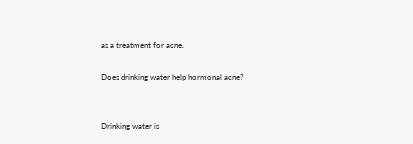as a treatment for acne.

Does drinking water help hormonal acne?


Drinking water is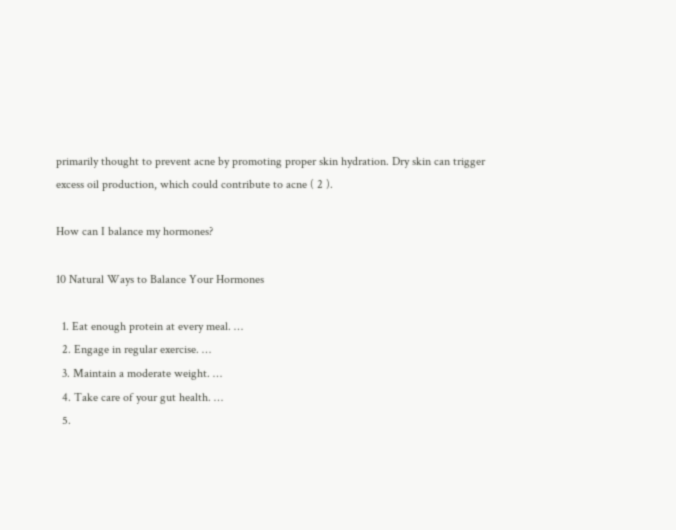primarily thought to prevent acne by promoting proper skin hydration. Dry skin can trigger excess oil production, which could contribute to acne ( 2 ).

How can I balance my hormones?

10 Natural Ways to Balance Your Hormones

  1. Eat enough protein at every meal. …
  2. Engage in regular exercise. …
  3. Maintain a moderate weight. …
  4. Take care of your gut health. …
  5.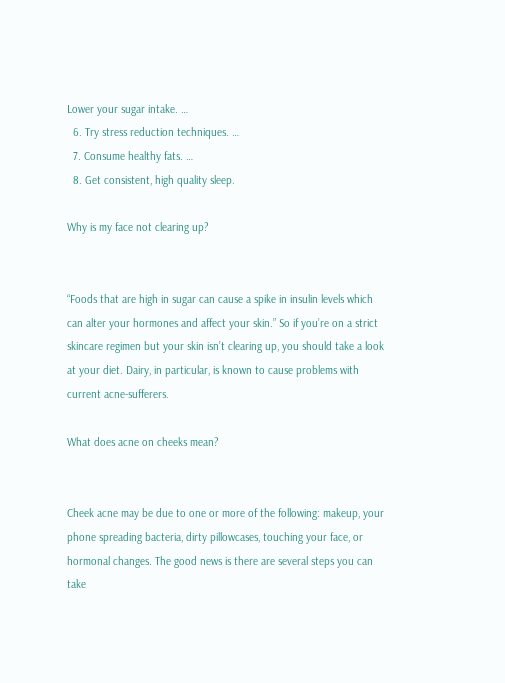Lower your sugar intake. …
  6. Try stress reduction techniques. …
  7. Consume healthy fats. …
  8. Get consistent, high quality sleep.

Why is my face not clearing up?


“Foods that are high in sugar can cause a spike in insulin levels which can alter your hormones and affect your skin.” So if you’re on a strict skincare regimen but your skin isn’t clearing up, you should take a look at your diet. Dairy, in particular, is known to cause problems with current acne-sufferers.

What does acne on cheeks mean?


Cheek acne may be due to one or more of the following: makeup, your phone spreading bacteria, dirty pillowcases, touching your face, or hormonal changes. The good news is there are several steps you can take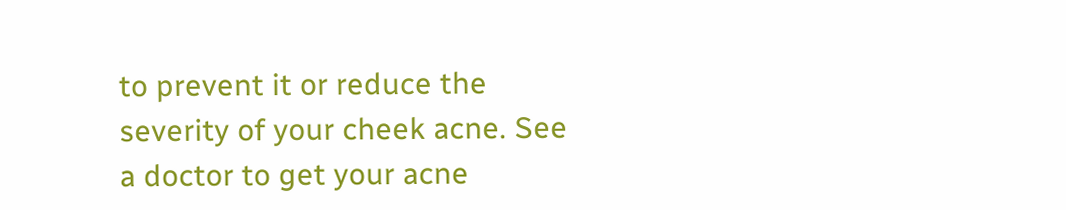to prevent it or reduce the severity of your cheek acne. See a doctor to get your acne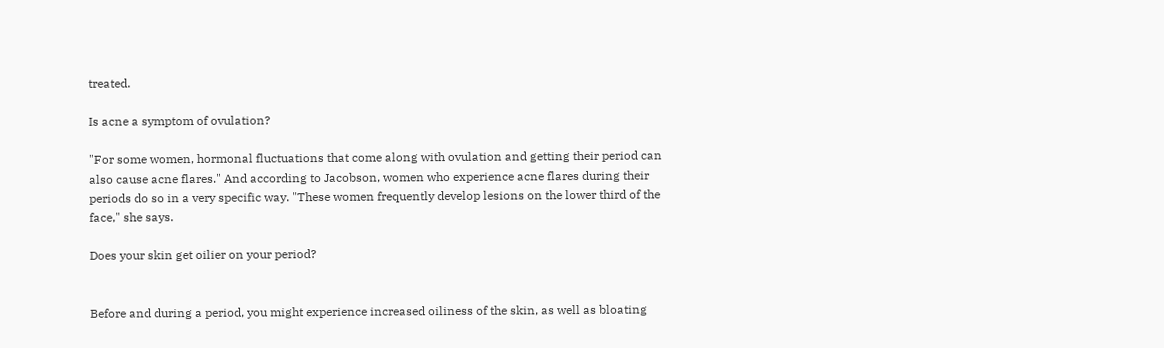treated.

Is acne a symptom of ovulation?

"For some women, hormonal fluctuations that come along with ovulation and getting their period can also cause acne flares." And according to Jacobson, women who experience acne flares during their periods do so in a very specific way. "These women frequently develop lesions on the lower third of the face," she says.

Does your skin get oilier on your period?


Before and during a period, you might experience increased oiliness of the skin, as well as bloating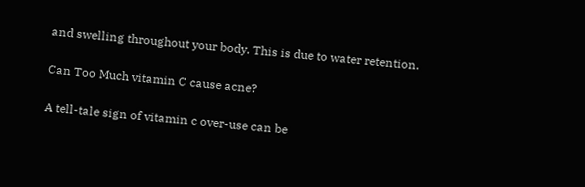and swelling throughout your body. This is due to water retention.

Can Too Much vitamin C cause acne?

A tell-tale sign of vitamin c over-use can be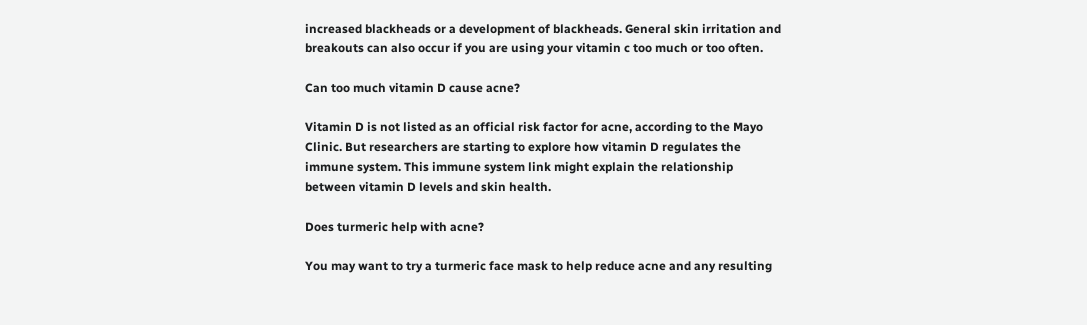increased blackheads or a development of blackheads. General skin irritation and breakouts can also occur if you are using your vitamin c too much or too often.

Can too much vitamin D cause acne?

Vitamin D is not listed as an official risk factor for acne, according to the Mayo Clinic. But researchers are starting to explore how vitamin D regulates the immune system. This immune system link might explain the relationship between vitamin D levels and skin health.

Does turmeric help with acne?

You may want to try a turmeric face mask to help reduce acne and any resulting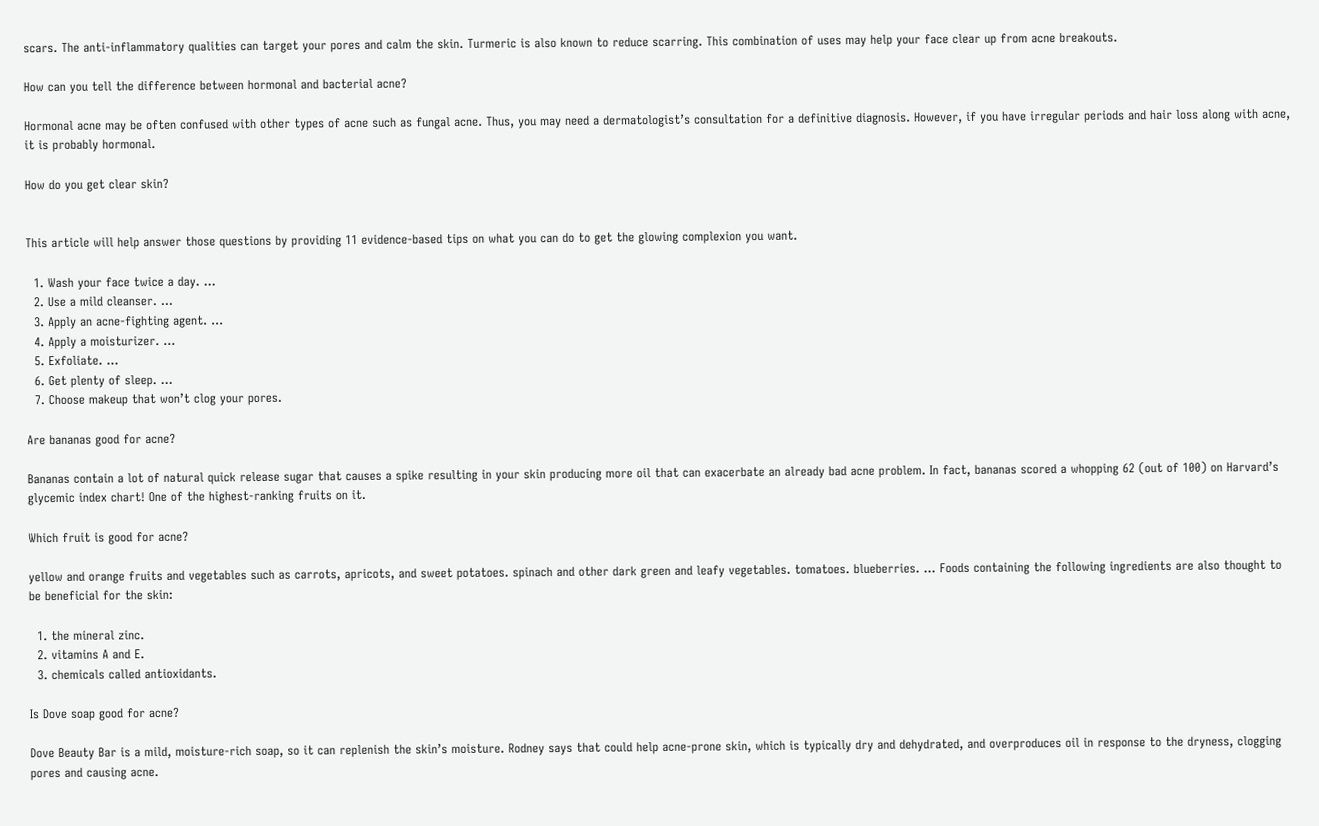scars. The anti-inflammatory qualities can target your pores and calm the skin. Turmeric is also known to reduce scarring. This combination of uses may help your face clear up from acne breakouts.

How can you tell the difference between hormonal and bacterial acne?

Hormonal acne may be often confused with other types of acne such as fungal acne. Thus, you may need a dermatologist’s consultation for a definitive diagnosis. However, if you have irregular periods and hair loss along with acne, it is probably hormonal.

How do you get clear skin?


This article will help answer those questions by providing 11 evidence-based tips on what you can do to get the glowing complexion you want.

  1. Wash your face twice a day. …
  2. Use a mild cleanser. …
  3. Apply an acne-fighting agent. …
  4. Apply a moisturizer. …
  5. Exfoliate. …
  6. Get plenty of sleep. …
  7. Choose makeup that won’t clog your pores.

Are bananas good for acne?

Bananas contain a lot of natural quick release sugar that causes a spike resulting in your skin producing more oil that can exacerbate an already bad acne problem. In fact, bananas scored a whopping 62 (out of 100) on Harvard’s glycemic index chart! One of the highest-ranking fruits on it.

Which fruit is good for acne?

yellow and orange fruits and vegetables such as carrots, apricots, and sweet potatoes. spinach and other dark green and leafy vegetables. tomatoes. blueberries. … Foods containing the following ingredients are also thought to be beneficial for the skin:

  1. the mineral zinc.
  2. vitamins A and E.
  3. chemicals called antioxidants.

Is Dove soap good for acne?

Dove Beauty Bar is a mild, moisture-rich soap, so it can replenish the skin’s moisture. Rodney says that could help acne-prone skin, which is typically dry and dehydrated, and overproduces oil in response to the dryness, clogging pores and causing acne.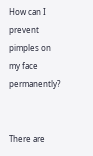How can I prevent pimples on my face permanently?


There are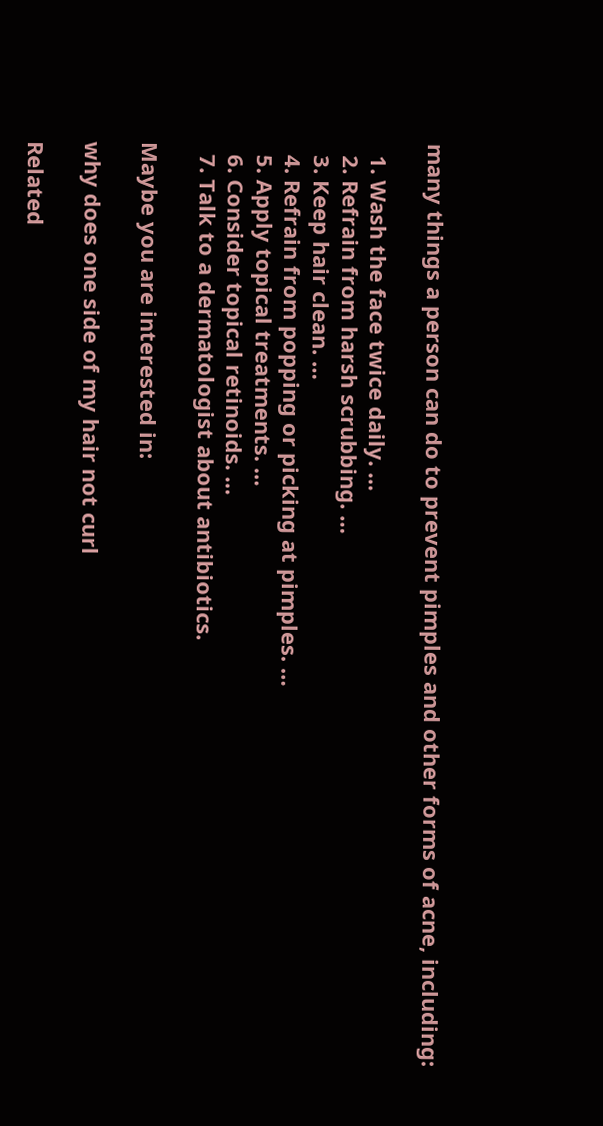many things a person can do to prevent pimples and other forms of acne, including:

  1. Wash the face twice daily. …
  2. Refrain from harsh scrubbing. …
  3. Keep hair clean. …
  4. Refrain from popping or picking at pimples. …
  5. Apply topical treatments. …
  6. Consider topical retinoids. …
  7. Talk to a dermatologist about antibiotics.

Maybe you are interested in:

why does one side of my hair not curl

Related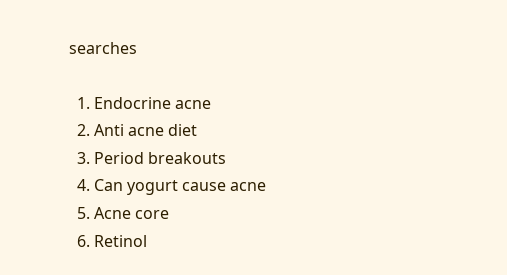searches

  1. Endocrine acne
  2. Anti acne diet
  3. Period breakouts
  4. Can yogurt cause acne
  5. Acne core
  6. Retinol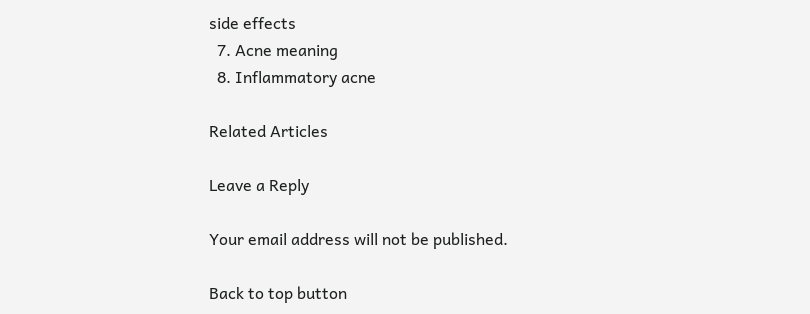side effects
  7. Acne meaning
  8. Inflammatory acne

Related Articles

Leave a Reply

Your email address will not be published.

Back to top button